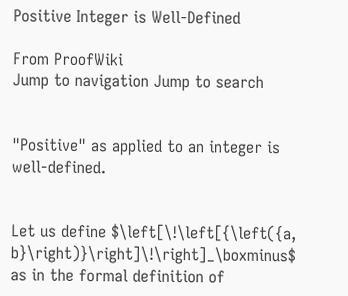Positive Integer is Well-Defined

From ProofWiki
Jump to navigation Jump to search


"Positive" as applied to an integer is well-defined.


Let us define $\left[\!\left[{\left({a, b}\right)}\right]\!\right]_\boxminus$ as in the formal definition of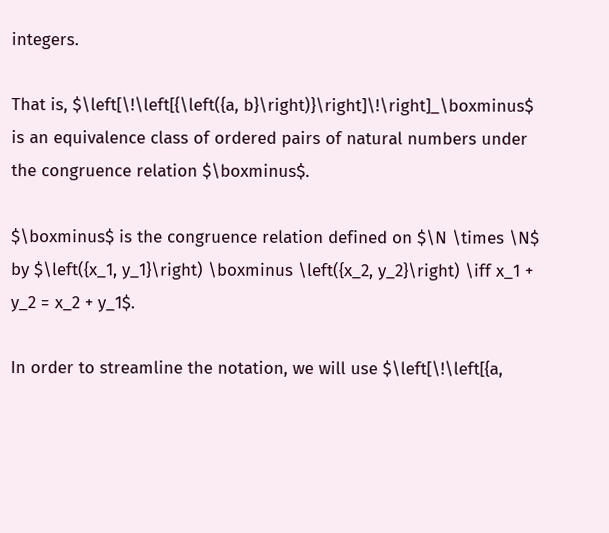integers.

That is, $\left[\!\left[{\left({a, b}\right)}\right]\!\right]_\boxminus$ is an equivalence class of ordered pairs of natural numbers under the congruence relation $\boxminus$.

$\boxminus$ is the congruence relation defined on $\N \times \N$ by $\left({x_1, y_1}\right) \boxminus \left({x_2, y_2}\right) \iff x_1 + y_2 = x_2 + y_1$.

In order to streamline the notation, we will use $\left[\!\left[{a,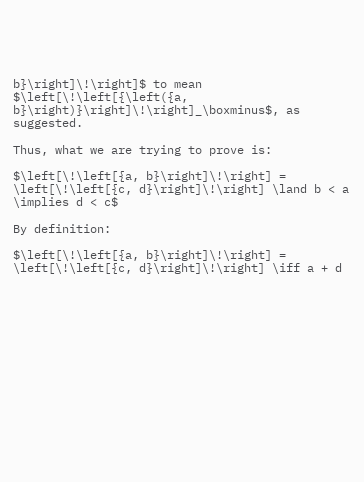b}\right]\!\right]$ to mean $\left[\!\left[{\left({a, b}\right)}\right]\!\right]_\boxminus$, as suggested.

Thus, what we are trying to prove is:

$\left[\!\left[{a, b}\right]\!\right] = \left[\!\left[{c, d}\right]\!\right] \land b < a \implies d < c$

By definition:

$\left[\!\left[{a, b}\right]\!\right] = \left[\!\left[{c, d}\right]\!\right] \iff a + d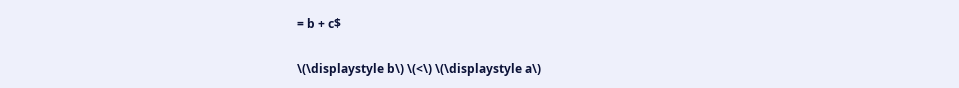= b + c$


\(\displaystyle b\) \(<\) \(\displaystyle a\)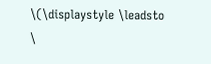\(\displaystyle \leadsto \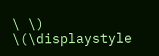\ \) \(\displaystyle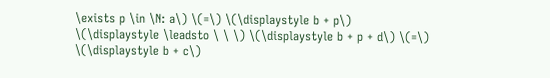\exists p \in \N: a\) \(=\) \(\displaystyle b + p\)
\(\displaystyle \leadsto \ \ \) \(\displaystyle b + p + d\) \(=\) \(\displaystyle b + c\)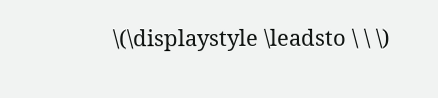\(\displaystyle \leadsto \ \ \)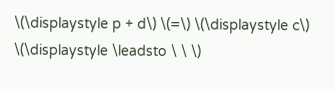\(\displaystyle p + d\) \(=\) \(\displaystyle c\)
\(\displaystyle \leadsto \ \ \)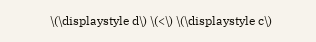\(\displaystyle d\) \(<\) \(\displaystyle c\)